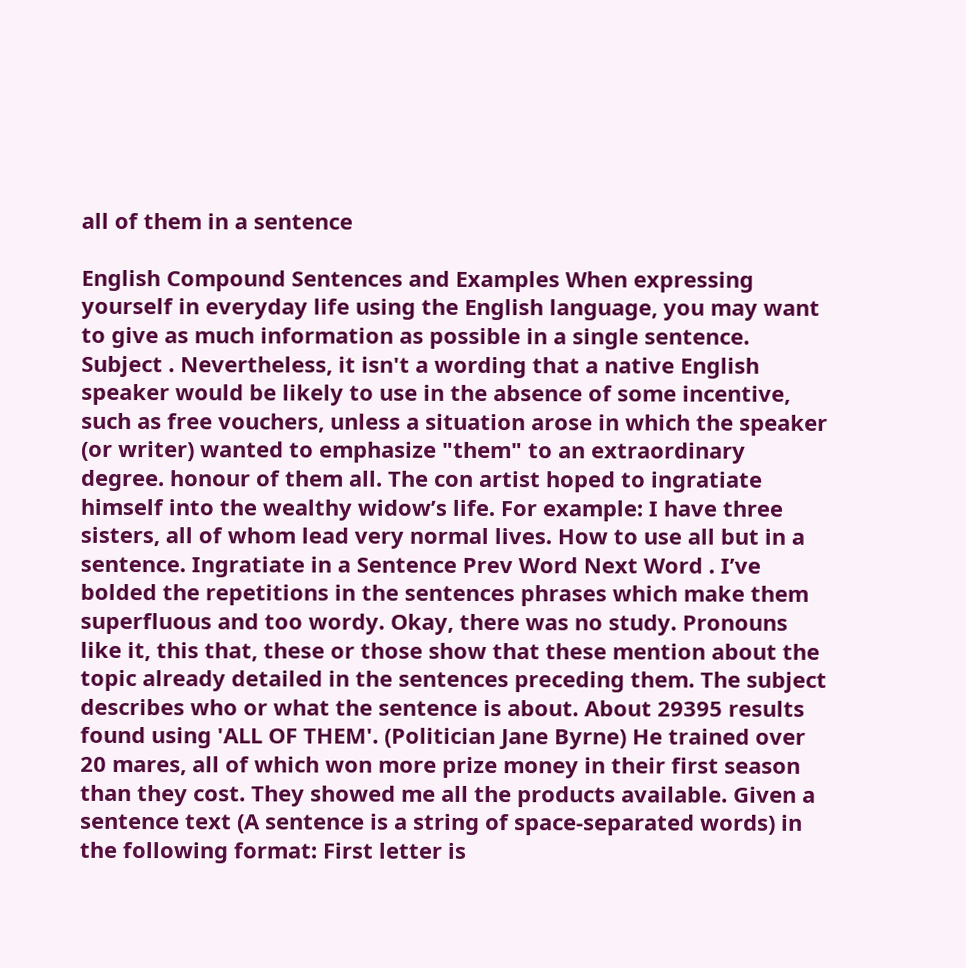all of them in a sentence

English Compound Sentences and Examples When expressing yourself in everyday life using the English language, you may want to give as much information as possible in a single sentence. Subject . Nevertheless, it isn't a wording that a native English speaker would be likely to use in the absence of some incentive, such as free vouchers, unless a situation arose in which the speaker (or writer) wanted to emphasize "them" to an extraordinary degree. honour of them all. The con artist hoped to ingratiate himself into the wealthy widow’s life. For example: I have three sisters, all of whom lead very normal lives. How to use all but in a sentence. Ingratiate in a Sentence Prev Word Next Word . I’ve bolded the repetitions in the sentences phrases which make them superfluous and too wordy. Okay, there was no study. Pronouns like it, this that, these or those show that these mention about the topic already detailed in the sentences preceding them. The subject describes who or what the sentence is about. About 29395 results found using 'ALL OF THEM'. (Politician Jane Byrne) He trained over 20 mares, all of which won more prize money in their first season than they cost. They showed me all the products available. Given a sentence text (A sentence is a string of space-separated words) in the following format: First letter is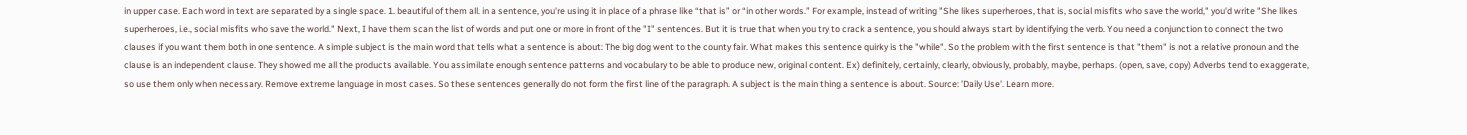in upper case. Each word in text are separated by a single space. 1. beautiful of them all. in a sentence, you're using it in place of a phrase like “that is” or “in other words.” For example, instead of writing "She likes superheroes, that is, social misfits who save the world," you'd write "She likes superheroes, i.e., social misfits who save the world." Next, I have them scan the list of words and put one or more in front of the "I" sentences. But it is true that when you try to crack a sentence, you should always start by identifying the verb. You need a conjunction to connect the two clauses if you want them both in one sentence. A simple subject is the main word that tells what a sentence is about: The big dog went to the county fair. What makes this sentence quirky is the "while". So the problem with the first sentence is that "them" is not a relative pronoun and the clause is an independent clause. They showed me all the products available. You assimilate enough sentence patterns and vocabulary to be able to produce new, original content. Ex) definitely, certainly, clearly, obviously, probably, maybe, perhaps. (open, save, copy) Adverbs tend to exaggerate, so use them only when necessary. Remove extreme language in most cases. So these sentences generally do not form the first line of the paragraph. A subject is the main thing a sentence is about. Source: 'Daily Use'. Learn more.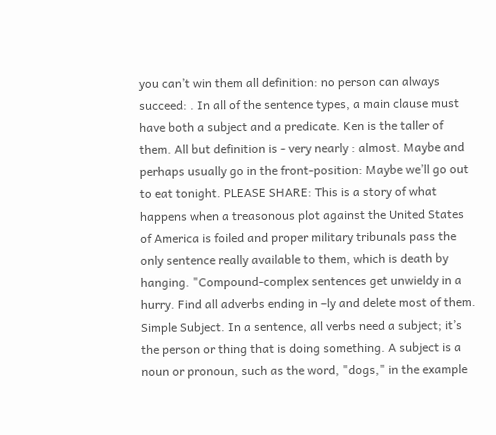you can’t win them all definition: no person can always succeed: . In all of the sentence types, a main clause must have both a subject and a predicate. Ken is the taller of them. All but definition is - very nearly : almost. Maybe and perhaps usually go in the front-position: Maybe we’ll go out to eat tonight. PLEASE SHARE: This is a story of what happens when a treasonous plot against the United States of America is foiled and proper military tribunals pass the only sentence really available to them, which is death by hanging. "Compound-complex sentences get unwieldy in a hurry. Find all adverbs ending in –ly and delete most of them. Simple Subject. In a sentence, all verbs need a subject; it’s the person or thing that is doing something. A subject is a noun or pronoun, such as the word, "dogs," in the example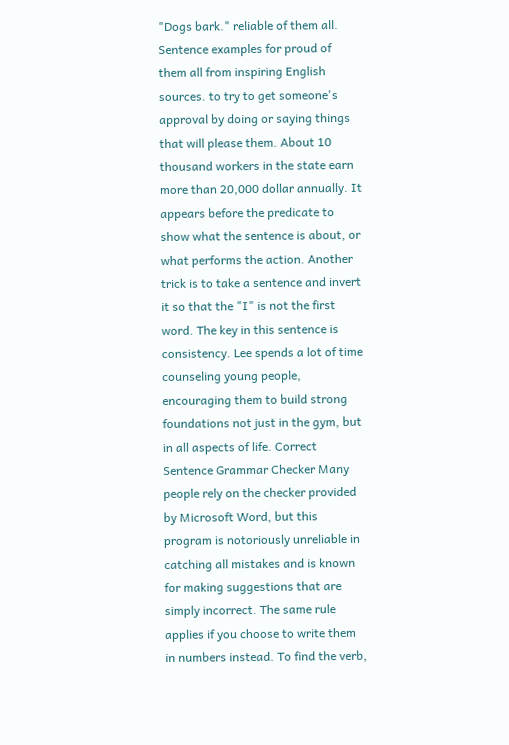"Dogs bark." reliable of them all. Sentence examples for proud of them all from inspiring English sources. to try to get someone's approval by doing or saying things that will please them. About 10 thousand workers in the state earn more than 20,000 dollar annually. It appears before the predicate to show what the sentence is about, or what performs the action. Another trick is to take a sentence and invert it so that the "I" is not the first word. The key in this sentence is consistency. Lee spends a lot of time counseling young people, encouraging them to build strong foundations not just in the gym, but in all aspects of life. Correct Sentence Grammar Checker Many people rely on the checker provided by Microsoft Word, but this program is notoriously unreliable in catching all mistakes and is known for making suggestions that are simply incorrect. The same rule applies if you choose to write them in numbers instead. To find the verb,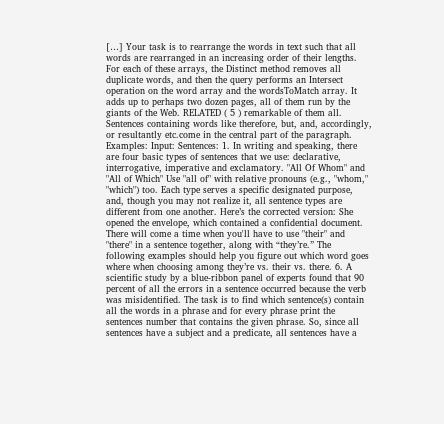[…] Your task is to rearrange the words in text such that all words are rearranged in an increasing order of their lengths. For each of these arrays, the Distinct method removes all duplicate words, and then the query performs an Intersect operation on the word array and the wordsToMatch array. It adds up to perhaps two dozen pages, all of them run by the giants of the Web. RELATED ( 5 ) remarkable of them all. Sentences containing words like therefore, but, and, accordingly, or resultantly etc.come in the central part of the paragraph. Examples: Input: Sentences: 1. In writing and speaking, there are four basic types of sentences that we use: declarative, interrogative, imperative and exclamatory. "All Of Whom" and "All of Which" Use "all of" with relative pronouns (e.g., "whom," "which") too. Each type serves a specific designated purpose, and, though you may not realize it, all sentence types are different from one another. Here’s the corrected version: She opened the envelope, which contained a confidential document. There will come a time when you'll have to use "their" and "there" in a sentence together, along with “they’re.” The following examples should help you figure out which word goes where when choosing among they’re vs. their vs. there. 6. A scientific study by a blue-ribbon panel of experts found that 90 percent of all the errors in a sentence occurred because the verb was misidentified. The task is to find which sentence(s) contain all the words in a phrase and for every phrase print the sentences number that contains the given phrase. So, since all sentences have a subject and a predicate, all sentences have a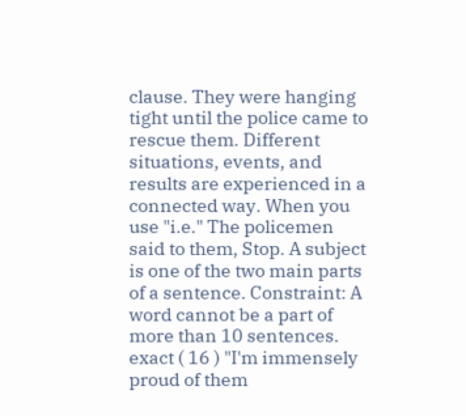clause. They were hanging tight until the police came to rescue them. Different situations, events, and results are experienced in a connected way. When you use "i.e." The policemen said to them, Stop. A subject is one of the two main parts of a sentence. Constraint: A word cannot be a part of more than 10 sentences. exact ( 16 ) "I'm immensely proud of them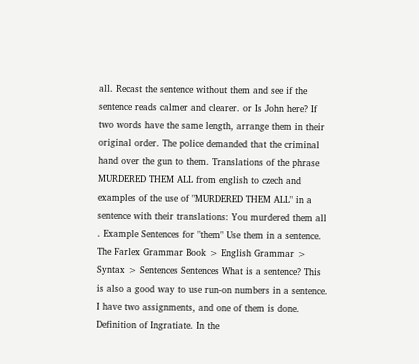all. Recast the sentence without them and see if the sentence reads calmer and clearer. or Is John here? If two words have the same length, arrange them in their original order. The police demanded that the criminal hand over the gun to them. Translations of the phrase MURDERED THEM ALL from english to czech and examples of the use of "MURDERED THEM ALL" in a sentence with their translations: You murdered them all . Example Sentences for "them" Use them in a sentence. The Farlex Grammar Book > English Grammar > Syntax > Sentences Sentences What is a sentence? This is also a good way to use run-on numbers in a sentence. I have two assignments, and one of them is done. Definition of Ingratiate. In the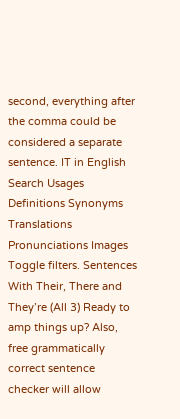second, everything after the comma could be considered a separate sentence. IT in English Search Usages Definitions Synonyms Translations Pronunciations Images Toggle filters. Sentences With Their, There and They’re (All 3) Ready to amp things up? Also, free grammatically correct sentence checker will allow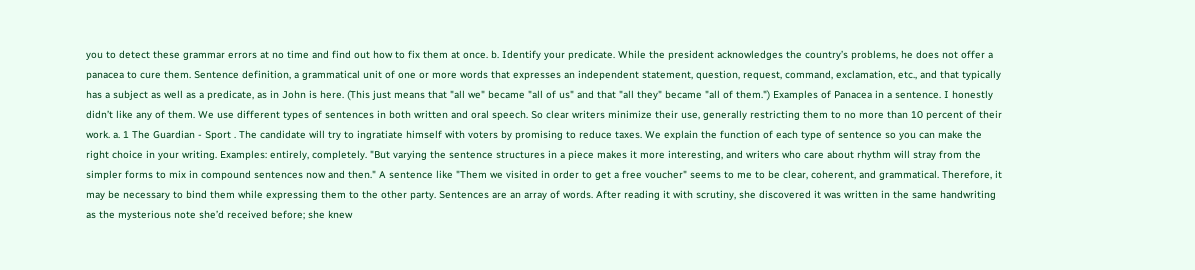you to detect these grammar errors at no time and find out how to fix them at once. b. Identify your predicate. While the president acknowledges the country’s problems, he does not offer a panacea to cure them. Sentence definition, a grammatical unit of one or more words that expresses an independent statement, question, request, command, exclamation, etc., and that typically has a subject as well as a predicate, as in John is here. (This just means that "all we" became "all of us" and that "all they" became "all of them.") Examples of Panacea in a sentence. I honestly didn’t like any of them. We use different types of sentences in both written and oral speech. So clear writers minimize their use, generally restricting them to no more than 10 percent of their work. a. 1 The Guardian - Sport . The candidate will try to ingratiate himself with voters by promising to reduce taxes. We explain the function of each type of sentence so you can make the right choice in your writing. Examples: entirely, completely. "But varying the sentence structures in a piece makes it more interesting, and writers who care about rhythm will stray from the simpler forms to mix in compound sentences now and then." A sentence like "Them we visited in order to get a free voucher" seems to me to be clear, coherent, and grammatical. Therefore, it may be necessary to bind them while expressing them to the other party. Sentences are an array of words. After reading it with scrutiny, she discovered it was written in the same handwriting as the mysterious note she’d received before; she knew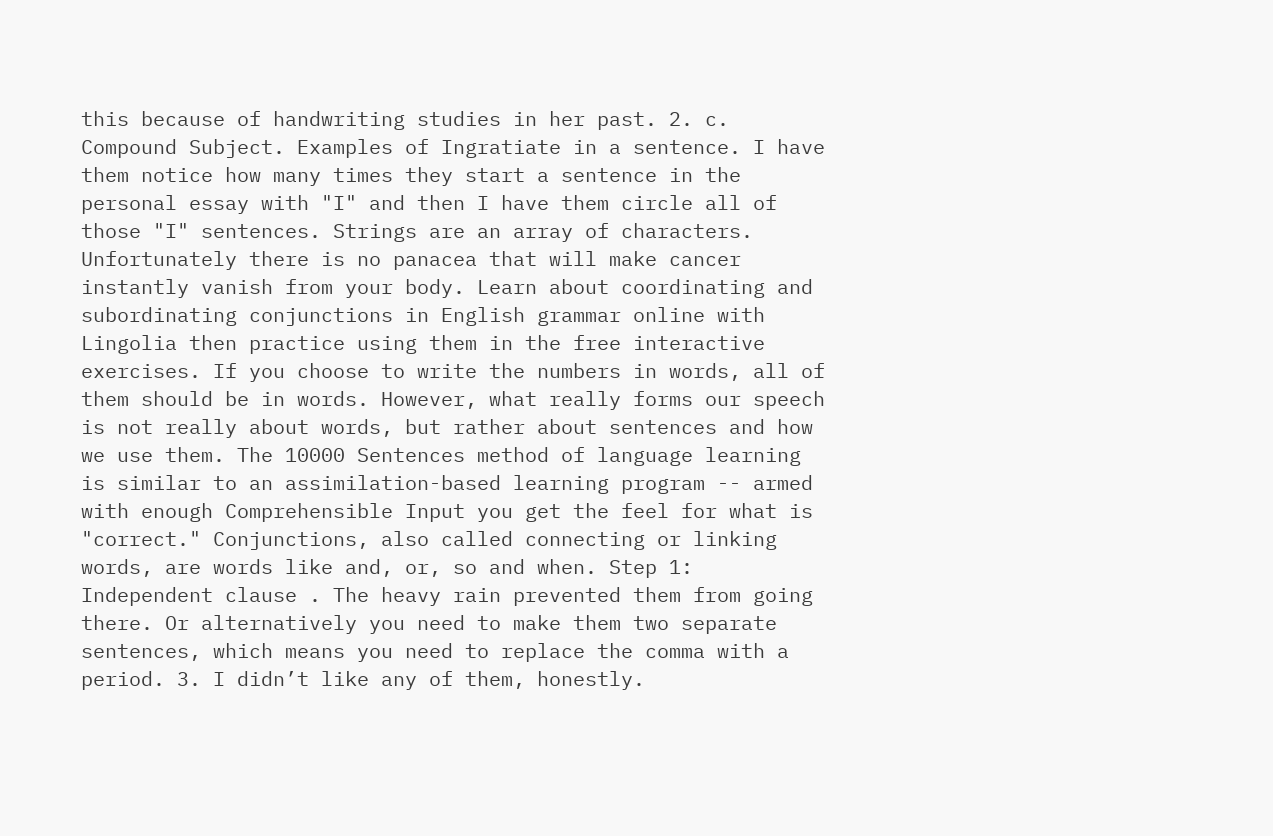this because of handwriting studies in her past. 2. c. Compound Subject. Examples of Ingratiate in a sentence. I have them notice how many times they start a sentence in the personal essay with "I" and then I have them circle all of those "I" sentences. Strings are an array of characters. Unfortunately there is no panacea that will make cancer instantly vanish from your body. Learn about coordinating and subordinating conjunctions in English grammar online with Lingolia then practice using them in the free interactive exercises. If you choose to write the numbers in words, all of them should be in words. However, what really forms our speech is not really about words, but rather about sentences and how we use them. The 10000 Sentences method of language learning is similar to an assimilation-based learning program -- armed with enough Comprehensible Input you get the feel for what is "correct." Conjunctions, also called connecting or linking words, are words like and, or, so and when. Step 1: Independent clause . The heavy rain prevented them from going there. Or alternatively you need to make them two separate sentences, which means you need to replace the comma with a period. 3. I didn’t like any of them, honestly.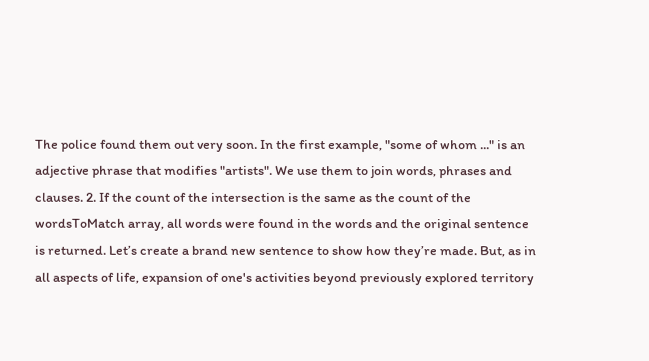The police found them out very soon. In the first example, "some of whom ..." is an adjective phrase that modifies "artists". We use them to join words, phrases and clauses. 2. If the count of the intersection is the same as the count of the wordsToMatch array, all words were found in the words and the original sentence is returned. Let’s create a brand new sentence to show how they’re made. But, as in all aspects of life, expansion of one's activities beyond previously explored territory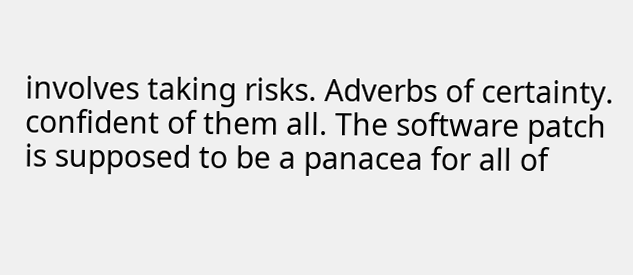involves taking risks. Adverbs of certainty. confident of them all. The software patch is supposed to be a panacea for all of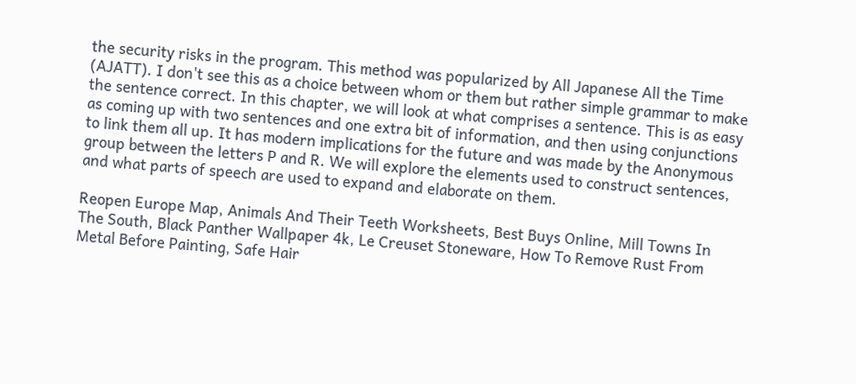the security risks in the program. This method was popularized by All Japanese All the Time (AJATT). I don't see this as a choice between whom or them but rather simple grammar to make the sentence correct. In this chapter, we will look at what comprises a sentence. This is as easy as coming up with two sentences and one extra bit of information, and then using conjunctions to link them all up. It has modern implications for the future and was made by the Anonymous group between the letters P and R. We will explore the elements used to construct sentences, and what parts of speech are used to expand and elaborate on them.

Reopen Europe Map, Animals And Their Teeth Worksheets, Best Buys Online, Mill Towns In The South, Black Panther Wallpaper 4k, Le Creuset Stoneware, How To Remove Rust From Metal Before Painting, Safe Hair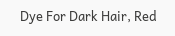Dye For Dark Hair, Red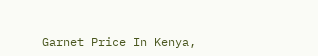Garnet Price In Kenya,